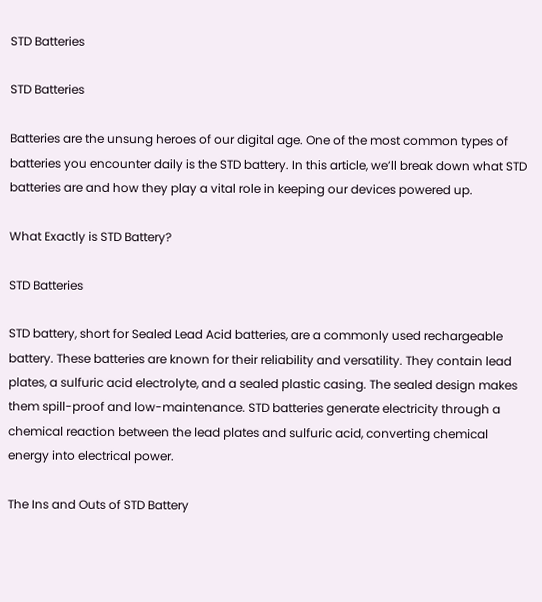STD Batteries

STD Batteries

Batteries are the unsung heroes of our digital age. One of the most common types of batteries you encounter daily is the STD battery. In this article, we’ll break down what STD batteries are and how they play a vital role in keeping our devices powered up.

What Exactly is STD Battery?

STD Batteries

STD battery, short for Sealed Lead Acid batteries, are a commonly used rechargeable battery. These batteries are known for their reliability and versatility. They contain lead plates, a sulfuric acid electrolyte, and a sealed plastic casing. The sealed design makes them spill-proof and low-maintenance. STD batteries generate electricity through a chemical reaction between the lead plates and sulfuric acid, converting chemical energy into electrical power.

The Ins and Outs of STD Battery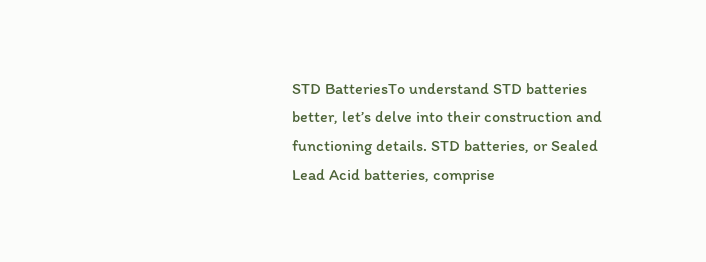STD BatteriesTo understand STD batteries better, let’s delve into their construction and functioning details. STD batteries, or Sealed Lead Acid batteries, comprise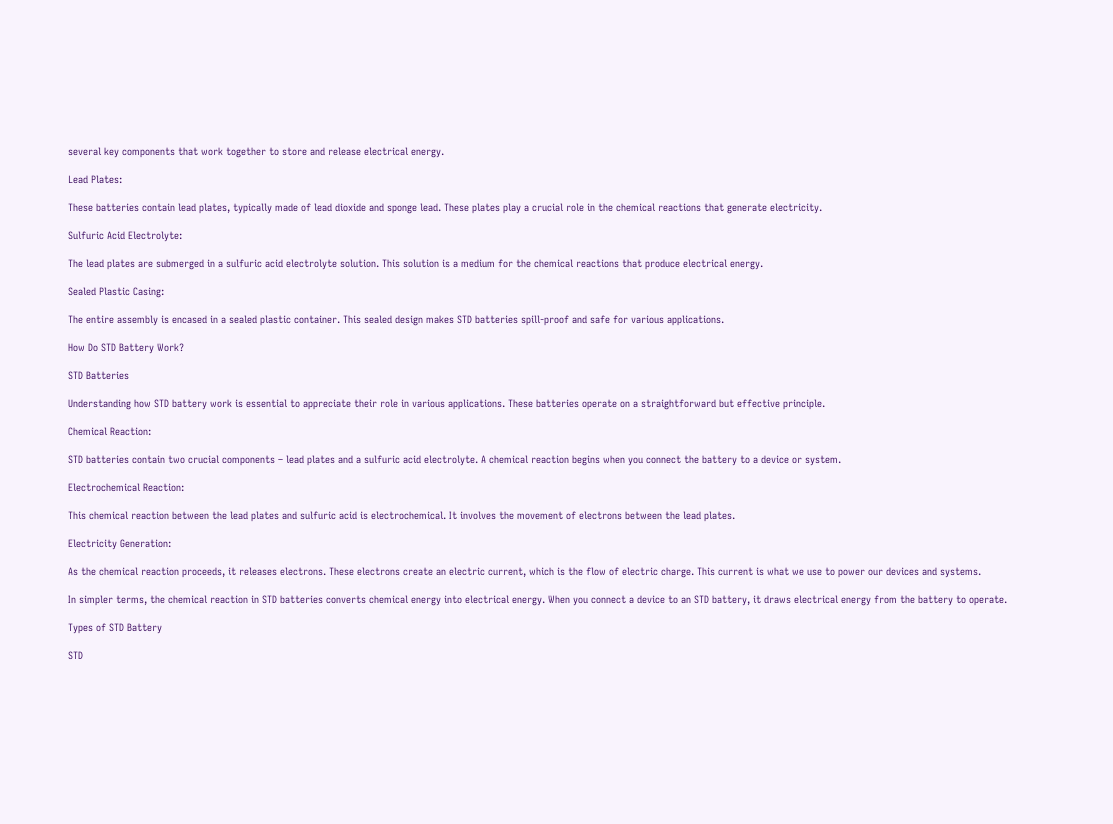several key components that work together to store and release electrical energy.

Lead Plates:

These batteries contain lead plates, typically made of lead dioxide and sponge lead. These plates play a crucial role in the chemical reactions that generate electricity.

Sulfuric Acid Electrolyte:

The lead plates are submerged in a sulfuric acid electrolyte solution. This solution is a medium for the chemical reactions that produce electrical energy.

Sealed Plastic Casing:

The entire assembly is encased in a sealed plastic container. This sealed design makes STD batteries spill-proof and safe for various applications.

How Do STD Battery Work?

STD Batteries

Understanding how STD battery work is essential to appreciate their role in various applications. These batteries operate on a straightforward but effective principle.

Chemical Reaction:

STD batteries contain two crucial components – lead plates and a sulfuric acid electrolyte. A chemical reaction begins when you connect the battery to a device or system.

Electrochemical Reaction:

This chemical reaction between the lead plates and sulfuric acid is electrochemical. It involves the movement of electrons between the lead plates.

Electricity Generation:

As the chemical reaction proceeds, it releases electrons. These electrons create an electric current, which is the flow of electric charge. This current is what we use to power our devices and systems.

In simpler terms, the chemical reaction in STD batteries converts chemical energy into electrical energy. When you connect a device to an STD battery, it draws electrical energy from the battery to operate.

Types of STD Battery

STD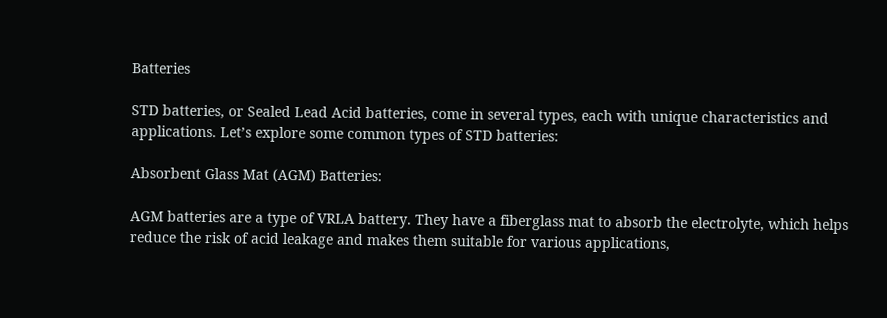Batteries

STD batteries, or Sealed Lead Acid batteries, come in several types, each with unique characteristics and applications. Let’s explore some common types of STD batteries:

Absorbent Glass Mat (AGM) Batteries:

AGM batteries are a type of VRLA battery. They have a fiberglass mat to absorb the electrolyte, which helps reduce the risk of acid leakage and makes them suitable for various applications,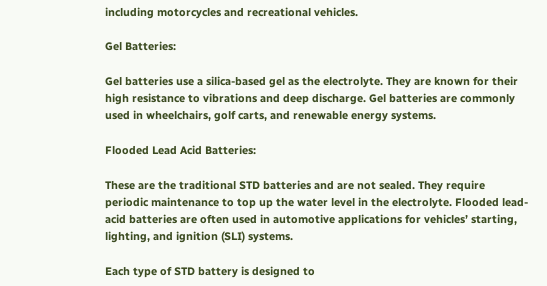including motorcycles and recreational vehicles.

Gel Batteries:

Gel batteries use a silica-based gel as the electrolyte. They are known for their high resistance to vibrations and deep discharge. Gel batteries are commonly used in wheelchairs, golf carts, and renewable energy systems.

Flooded Lead Acid Batteries:

These are the traditional STD batteries and are not sealed. They require periodic maintenance to top up the water level in the electrolyte. Flooded lead-acid batteries are often used in automotive applications for vehicles’ starting, lighting, and ignition (SLI) systems.

Each type of STD battery is designed to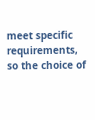meet specific requirements, so the choice of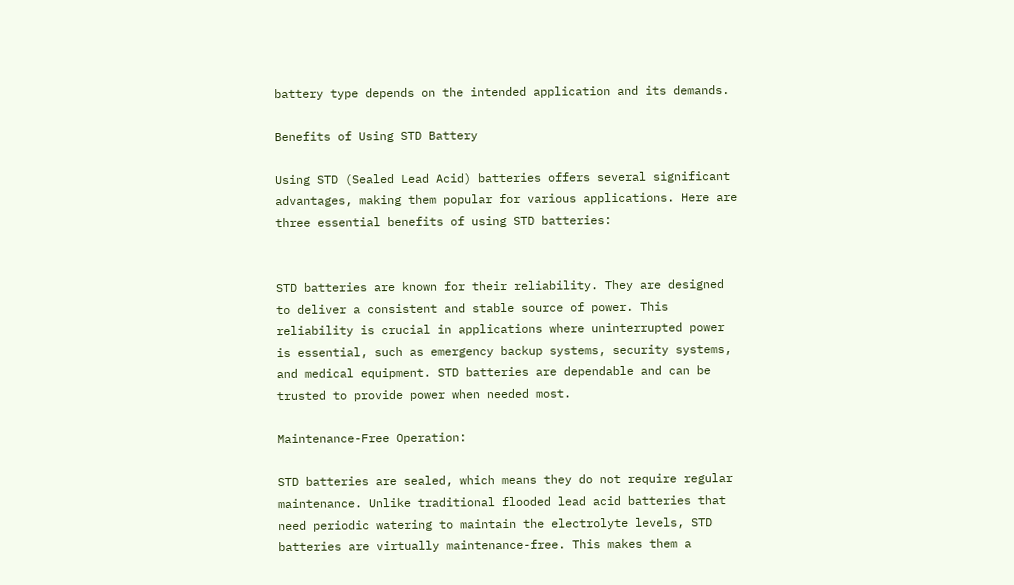battery type depends on the intended application and its demands.

Benefits of Using STD Battery

Using STD (Sealed Lead Acid) batteries offers several significant advantages, making them popular for various applications. Here are three essential benefits of using STD batteries:


STD batteries are known for their reliability. They are designed to deliver a consistent and stable source of power. This reliability is crucial in applications where uninterrupted power is essential, such as emergency backup systems, security systems, and medical equipment. STD batteries are dependable and can be trusted to provide power when needed most.

Maintenance-Free Operation:

STD batteries are sealed, which means they do not require regular maintenance. Unlike traditional flooded lead acid batteries that need periodic watering to maintain the electrolyte levels, STD batteries are virtually maintenance-free. This makes them a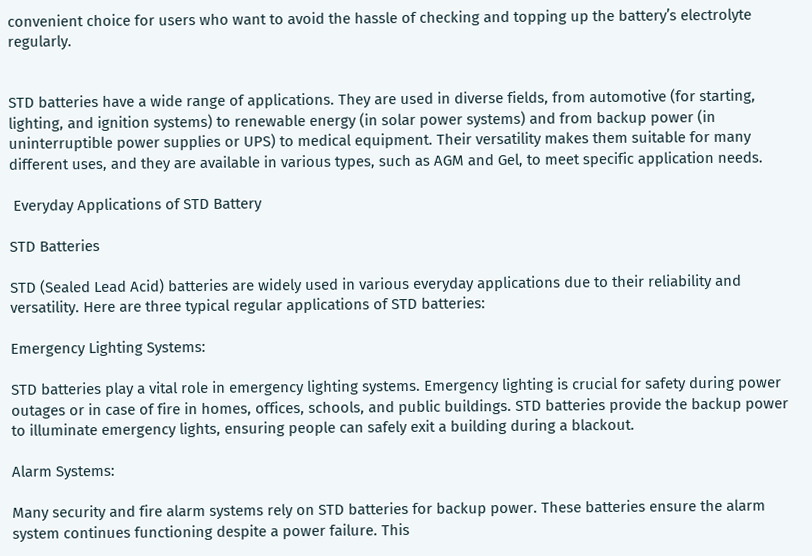convenient choice for users who want to avoid the hassle of checking and topping up the battery’s electrolyte regularly.


STD batteries have a wide range of applications. They are used in diverse fields, from automotive (for starting, lighting, and ignition systems) to renewable energy (in solar power systems) and from backup power (in uninterruptible power supplies or UPS) to medical equipment. Their versatility makes them suitable for many different uses, and they are available in various types, such as AGM and Gel, to meet specific application needs.

 Everyday Applications of STD Battery

STD Batteries

STD (Sealed Lead Acid) batteries are widely used in various everyday applications due to their reliability and versatility. Here are three typical regular applications of STD batteries:

Emergency Lighting Systems:

STD batteries play a vital role in emergency lighting systems. Emergency lighting is crucial for safety during power outages or in case of fire in homes, offices, schools, and public buildings. STD batteries provide the backup power to illuminate emergency lights, ensuring people can safely exit a building during a blackout.

Alarm Systems:

Many security and fire alarm systems rely on STD batteries for backup power. These batteries ensure the alarm system continues functioning despite a power failure. This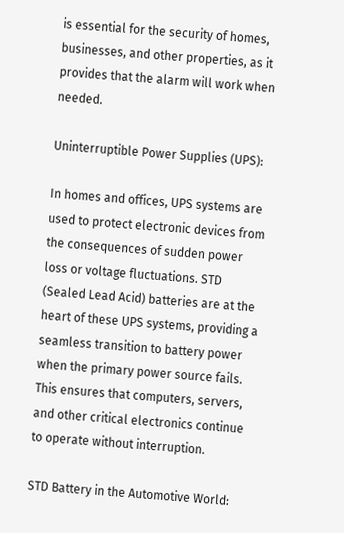is essential for the security of homes, businesses, and other properties, as it provides that the alarm will work when needed.

Uninterruptible Power Supplies (UPS):

In homes and offices, UPS systems are used to protect electronic devices from the consequences of sudden power loss or voltage fluctuations. STD (Sealed Lead Acid) batteries are at the heart of these UPS systems, providing a seamless transition to battery power when the primary power source fails. This ensures that computers, servers, and other critical electronics continue to operate without interruption.

STD Battery in the Automotive World: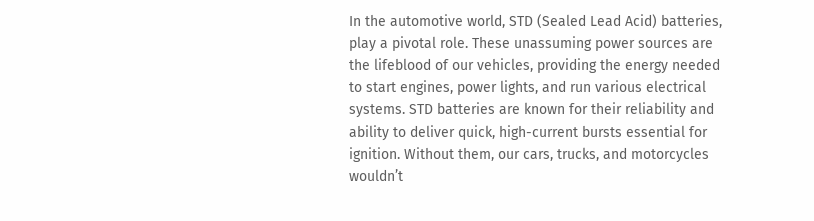In the automotive world, STD (Sealed Lead Acid) batteries, play a pivotal role. These unassuming power sources are the lifeblood of our vehicles, providing the energy needed to start engines, power lights, and run various electrical systems. STD batteries are known for their reliability and ability to deliver quick, high-current bursts essential for ignition. Without them, our cars, trucks, and motorcycles wouldn’t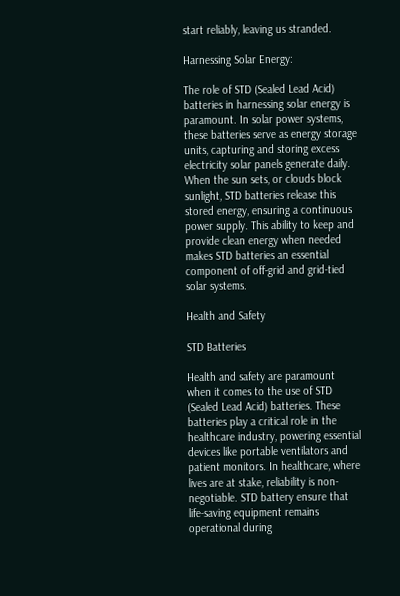start reliably, leaving us stranded.

Harnessing Solar Energy:

The role of STD (Sealed Lead Acid) batteries in harnessing solar energy is paramount. In solar power systems, these batteries serve as energy storage units, capturing and storing excess electricity solar panels generate daily. When the sun sets, or clouds block sunlight, STD batteries release this stored energy, ensuring a continuous power supply. This ability to keep and provide clean energy when needed makes STD batteries an essential component of off-grid and grid-tied solar systems.

Health and Safety

STD Batteries

Health and safety are paramount when it comes to the use of STD (Sealed Lead Acid) batteries. These batteries play a critical role in the healthcare industry, powering essential devices like portable ventilators and patient monitors. In healthcare, where lives are at stake, reliability is non-negotiable. STD battery ensure that life-saving equipment remains operational during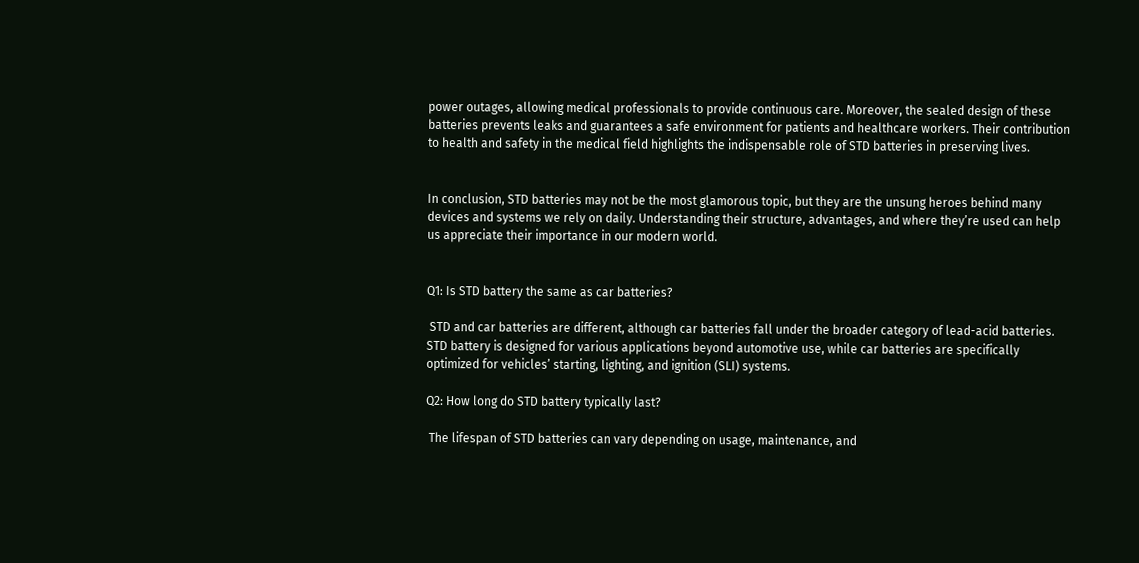power outages, allowing medical professionals to provide continuous care. Moreover, the sealed design of these batteries prevents leaks and guarantees a safe environment for patients and healthcare workers. Their contribution to health and safety in the medical field highlights the indispensable role of STD batteries in preserving lives.


In conclusion, STD batteries may not be the most glamorous topic, but they are the unsung heroes behind many devices and systems we rely on daily. Understanding their structure, advantages, and where they’re used can help us appreciate their importance in our modern world.


Q1: Is STD battery the same as car batteries?

 STD and car batteries are different, although car batteries fall under the broader category of lead-acid batteries. STD battery is designed for various applications beyond automotive use, while car batteries are specifically optimized for vehicles’ starting, lighting, and ignition (SLI) systems.

Q2: How long do STD battery typically last?

 The lifespan of STD batteries can vary depending on usage, maintenance, and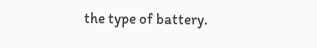the type of battery.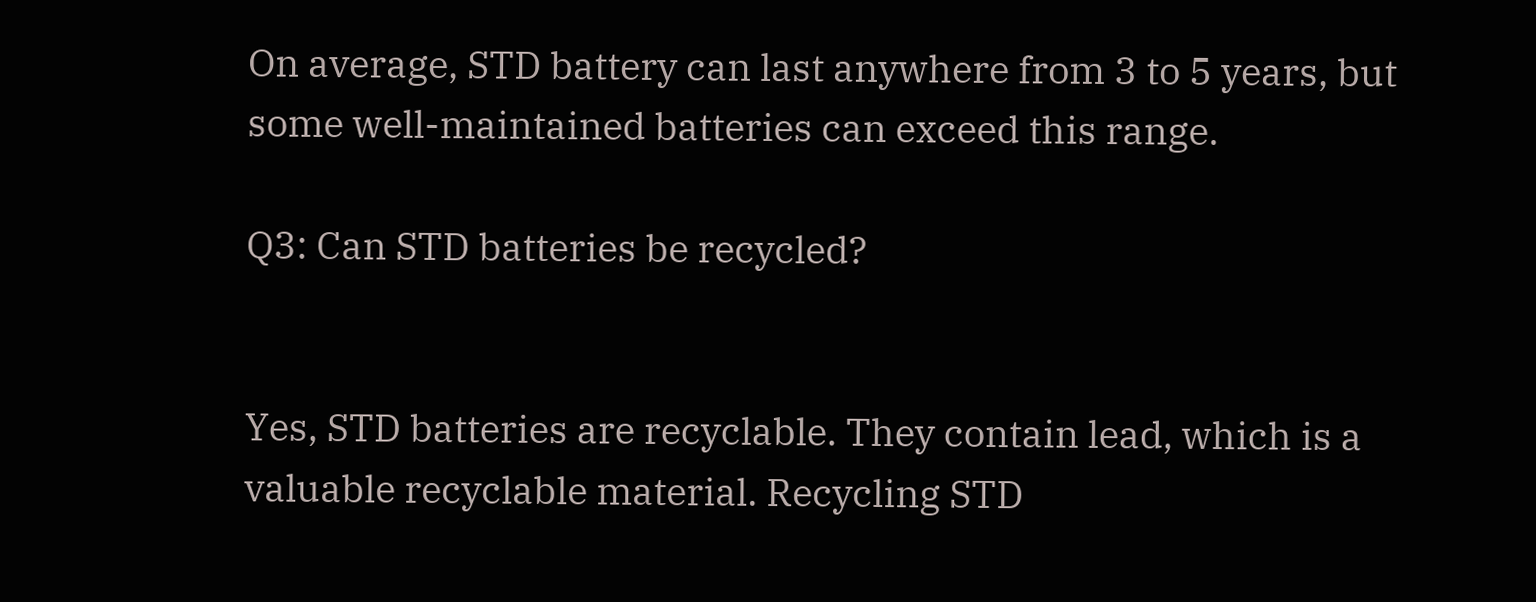On average, STD battery can last anywhere from 3 to 5 years, but some well-maintained batteries can exceed this range.

Q3: Can STD batteries be recycled?


Yes, STD batteries are recyclable. They contain lead, which is a valuable recyclable material. Recycling STD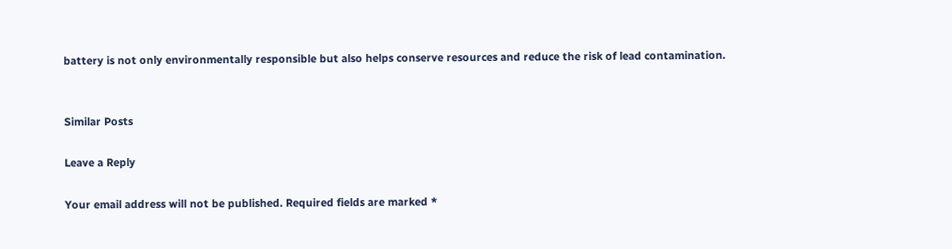battery is not only environmentally responsible but also helps conserve resources and reduce the risk of lead contamination.


Similar Posts

Leave a Reply

Your email address will not be published. Required fields are marked *